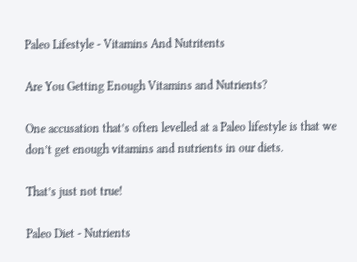Paleo Lifestyle - Vitamins And Nutritents

Are You Getting Enough Vitamins and Nutrients?

One accusation that’s often levelled at a Paleo lifestyle is that we don’t get enough vitamins and nutrients in our diets.

That’s just not true!

Paleo Diet - Nutrients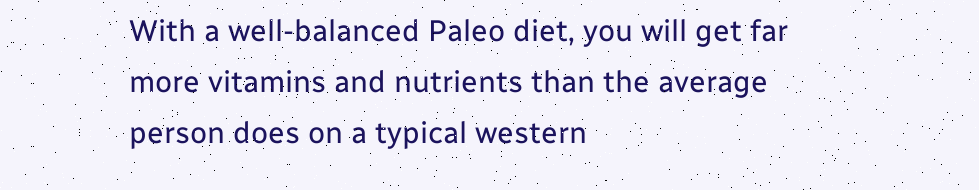With a well-balanced Paleo diet, you will get far more vitamins and nutrients than the average person does on a typical western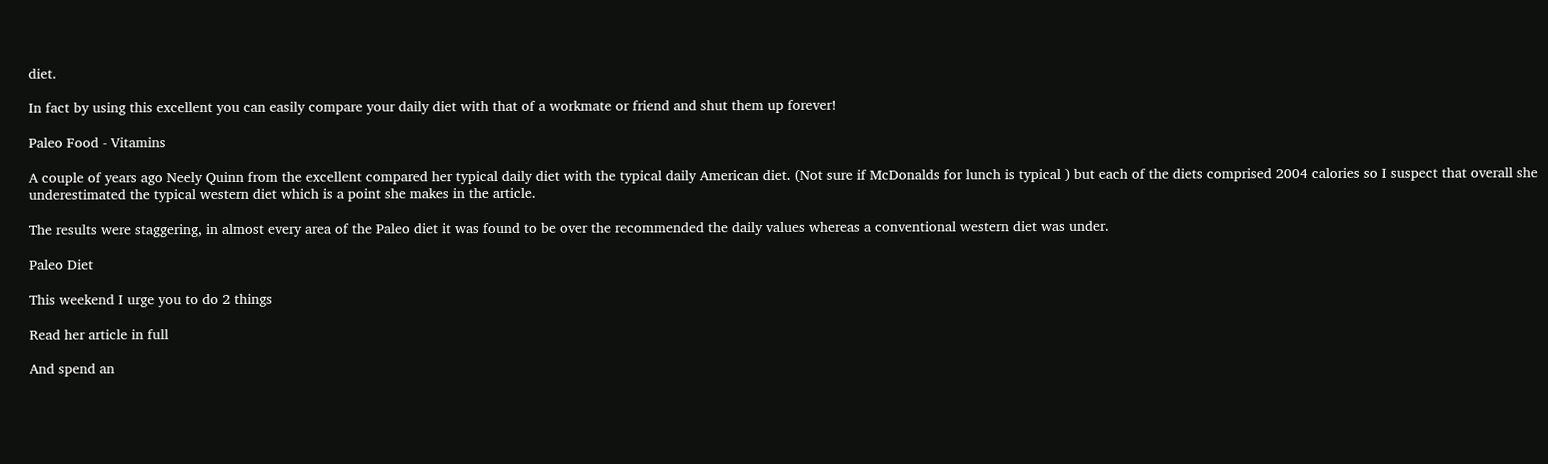diet.

In fact by using this excellent you can easily compare your daily diet with that of a workmate or friend and shut them up forever!

Paleo Food - Vitamins

A couple of years ago Neely Quinn from the excellent compared her typical daily diet with the typical daily American diet. (Not sure if McDonalds for lunch is typical ) but each of the diets comprised 2004 calories so I suspect that overall she underestimated the typical western diet which is a point she makes in the article.

The results were staggering, in almost every area of the Paleo diet it was found to be over the recommended the daily values whereas a conventional western diet was under.

Paleo Diet

This weekend I urge you to do 2 things

Read her article in full

And spend an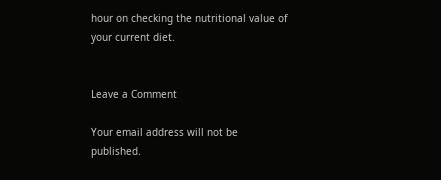hour on checking the nutritional value of your current diet.


Leave a Comment

Your email address will not be published.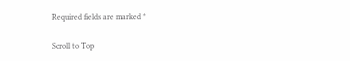Required fields are marked *

Scroll to Top